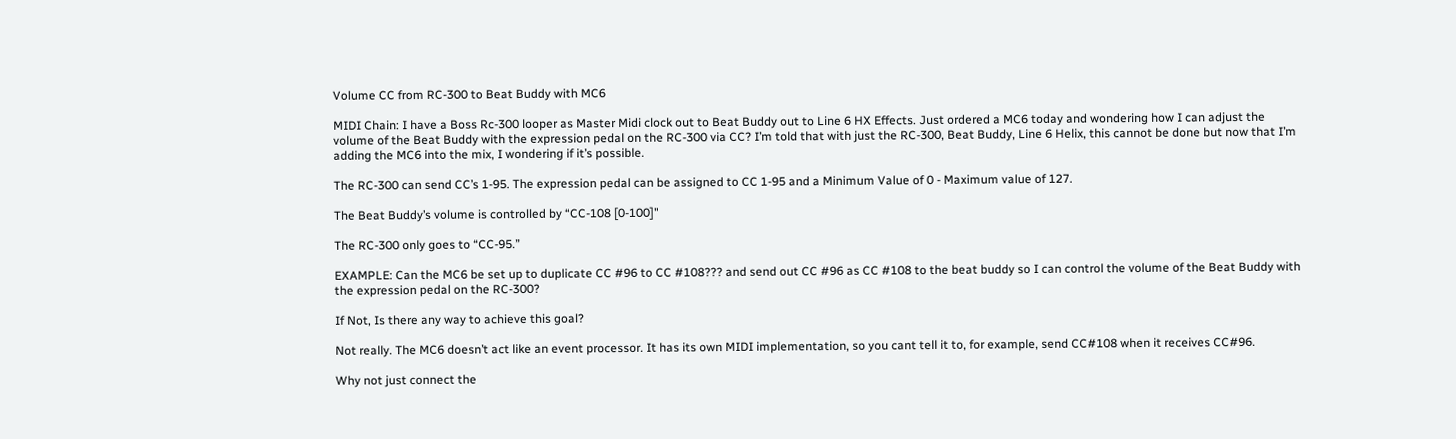Volume CC from RC-300 to Beat Buddy with MC6

MIDI Chain: I have a Boss Rc-300 looper as Master Midi clock out to Beat Buddy out to Line 6 HX Effects. Just ordered a MC6 today and wondering how I can adjust the volume of the Beat Buddy with the expression pedal on the RC-300 via CC? I’m told that with just the RC-300, Beat Buddy, Line 6 Helix, this cannot be done but now that I’m adding the MC6 into the mix, I wondering if it’s possible.

The RC-300 can send CC’s 1-95. The expression pedal can be assigned to CC 1-95 and a Minimum Value of 0 - Maximum value of 127.

The Beat Buddy’s volume is controlled by “CC-108 [0-100]"

The RC-300 only goes to “CC-95.”

EXAMPLE: Can the MC6 be set up to duplicate CC #96 to CC #108??? and send out CC #96 as CC #108 to the beat buddy so I can control the volume of the Beat Buddy with the expression pedal on the RC-300?

If Not, Is there any way to achieve this goal?

Not really. The MC6 doesn’t act like an event processor. It has its own MIDI implementation, so you cant tell it to, for example, send CC#108 when it receives CC#96.

Why not just connect the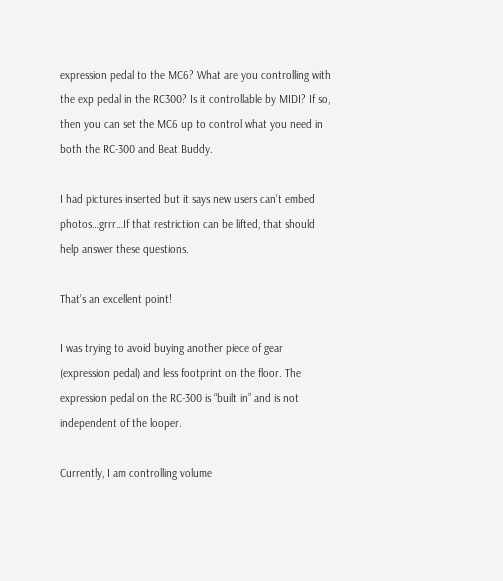expression pedal to the MC6? What are you controlling with the exp pedal in the RC300? Is it controllable by MIDI? If so, then you can set the MC6 up to control what you need in both the RC-300 and Beat Buddy.

I had pictures inserted but it says new users can’t embed photos…grrr…If that restriction can be lifted, that should help answer these questions.

That’s an excellent point!

I was trying to avoid buying another piece of gear (expression pedal) and less footprint on the floor. The expression pedal on the RC-300 is “built in” and is not independent of the looper.

Currently, I am controlling volume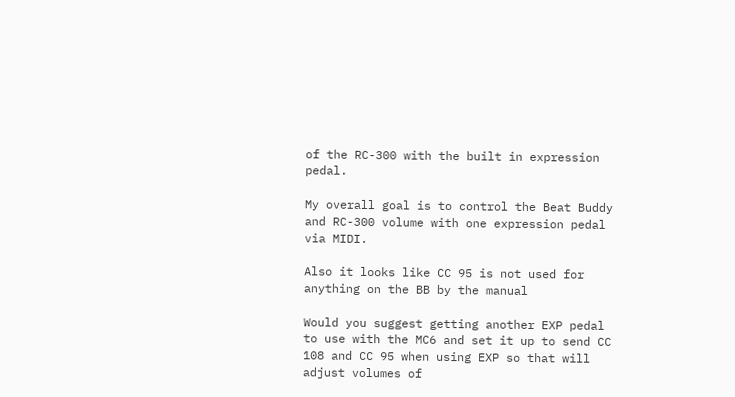of the RC-300 with the built in expression pedal.

My overall goal is to control the Beat Buddy and RC-300 volume with one expression pedal via MIDI.

Also it looks like CC 95 is not used for anything on the BB by the manual

Would you suggest getting another EXP pedal to use with the MC6 and set it up to send CC 108 and CC 95 when using EXP so that will adjust volumes of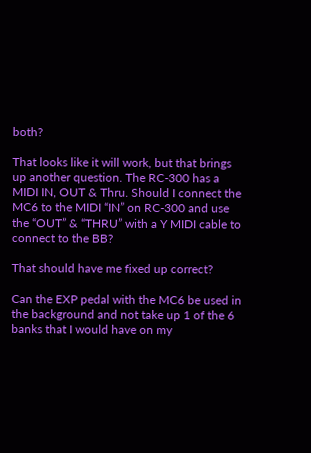both?

That looks like it will work, but that brings up another question. The RC-300 has a MIDI IN, OUT & Thru. Should I connect the MC6 to the MIDI “IN” on RC-300 and use the “OUT” & “THRU” with a Y MIDI cable to connect to the BB?

That should have me fixed up correct?

Can the EXP pedal with the MC6 be used in the background and not take up 1 of the 6 banks that I would have on my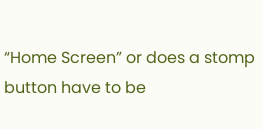“Home Screen” or does a stomp button have to be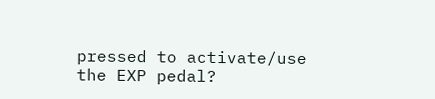pressed to activate/use the EXP pedal?